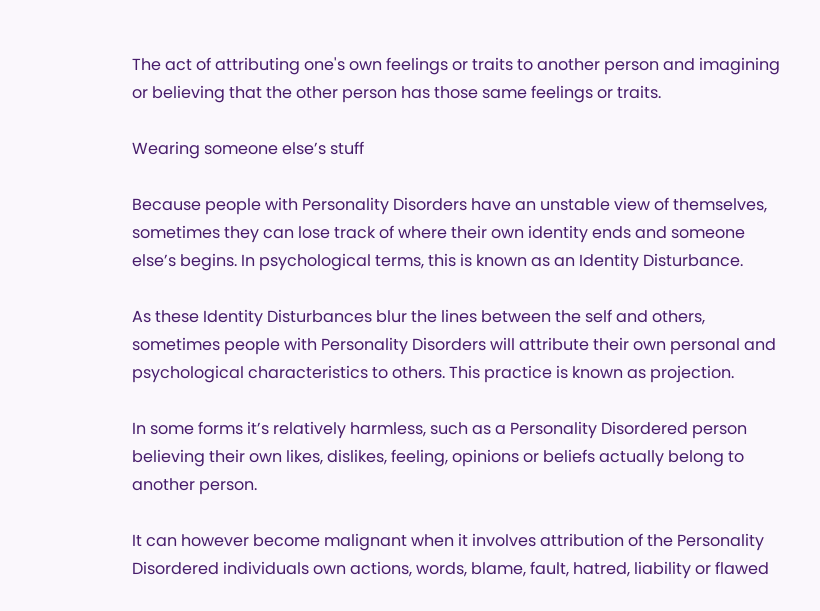The act of attributing one's own feelings or traits to another person and imagining or believing that the other person has those same feelings or traits.

Wearing someone else’s stuff

Because people with Personality Disorders have an unstable view of themselves, sometimes they can lose track of where their own identity ends and someone else’s begins. In psychological terms, this is known as an Identity Disturbance.

As these Identity Disturbances blur the lines between the self and others, sometimes people with Personality Disorders will attribute their own personal and psychological characteristics to others. This practice is known as projection.

In some forms it’s relatively harmless, such as a Personality Disordered person believing their own likes, dislikes, feeling, opinions or beliefs actually belong to another person.

It can however become malignant when it involves attribution of the Personality Disordered individuals own actions, words, blame, fault, hatred, liability or flawed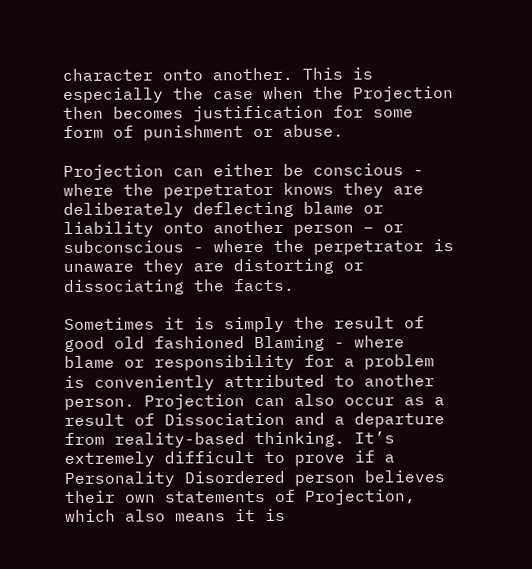character onto another. This is especially the case when the Projection then becomes justification for some form of punishment or abuse.

Projection can either be conscious - where the perpetrator knows they are deliberately deflecting blame or liability onto another person – or subconscious - where the perpetrator is unaware they are distorting or dissociating the facts.

Sometimes it is simply the result of good old fashioned Blaming - where blame or responsibility for a problem is conveniently attributed to another person. Projection can also occur as a result of Dissociation and a departure from reality-based thinking. It’s extremely difficult to prove if a Personality Disordered person believes their own statements of Projection, which also means it is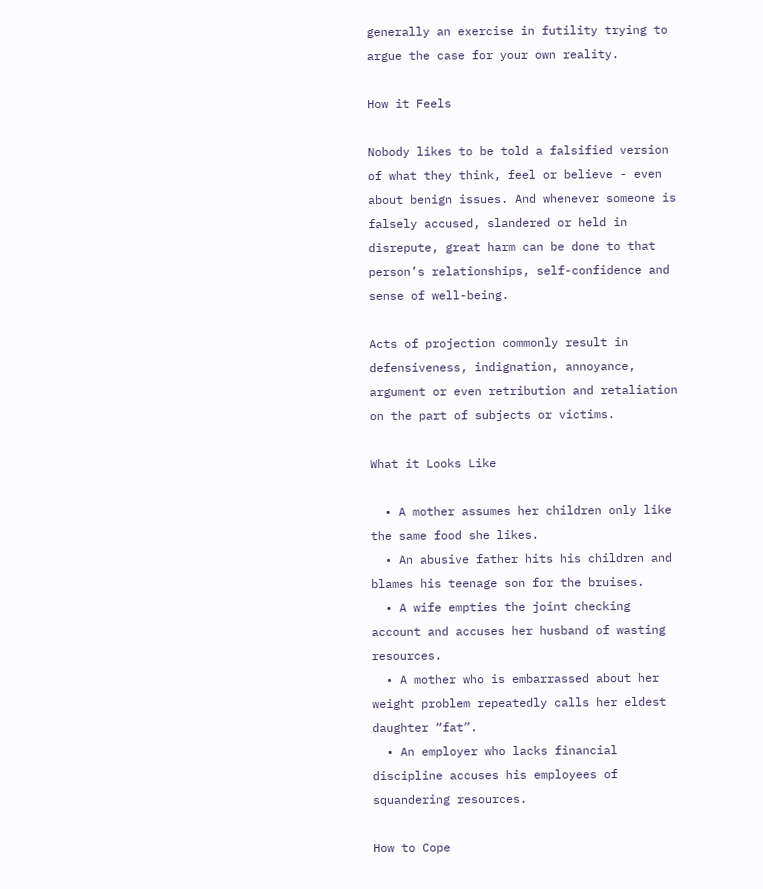generally an exercise in futility trying to argue the case for your own reality.

How it Feels

Nobody likes to be told a falsified version of what they think, feel or believe - even about benign issues. And whenever someone is falsely accused, slandered or held in disrepute, great harm can be done to that person’s relationships, self-confidence and sense of well-being.

Acts of projection commonly result in defensiveness, indignation, annoyance, argument or even retribution and retaliation on the part of subjects or victims.

What it Looks Like

  • A mother assumes her children only like the same food she likes.
  • An abusive father hits his children and blames his teenage son for the bruises.
  • A wife empties the joint checking account and accuses her husband of wasting resources.
  • A mother who is embarrassed about her weight problem repeatedly calls her eldest daughter “fat”.
  • An employer who lacks financial discipline accuses his employees of squandering resources.

How to Cope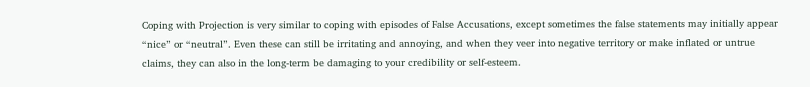Coping with Projection is very similar to coping with episodes of False Accusations, except sometimes the false statements may initially appear “nice” or “neutral”. Even these can still be irritating and annoying, and when they veer into negative territory or make inflated or untrue claims, they can also in the long-term be damaging to your credibility or self-esteem.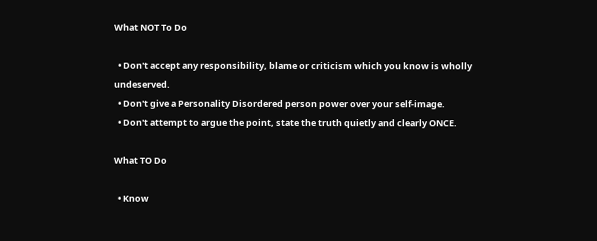What NOT To Do

  • Don't accept any responsibility, blame or criticism which you know is wholly undeserved.
  • Don't give a Personality Disordered person power over your self-image.
  • Don't attempt to argue the point, state the truth quietly and clearly ONCE.

What TO Do

  • Know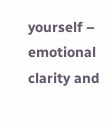yourself – emotional clarity and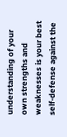understanding of your own strengths and weaknesses is your best self-defense against the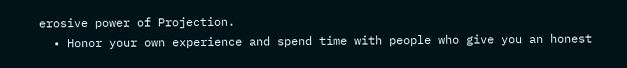erosive power of Projection.
  • Honor your own experience and spend time with people who give you an honest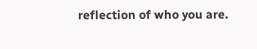reflection of who you are.